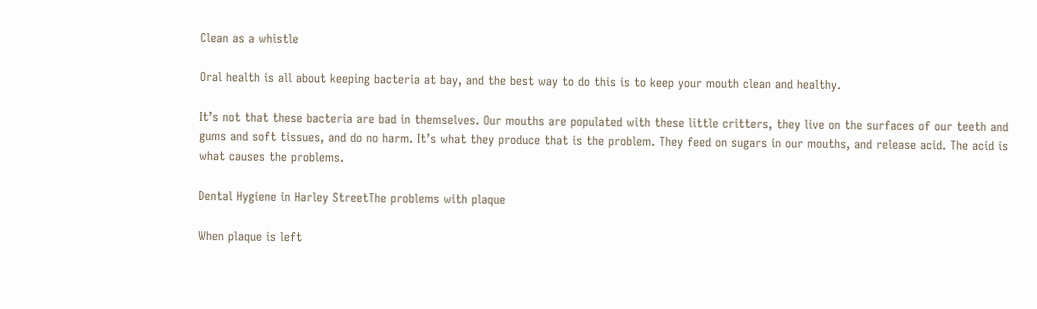Clean as a whistle

Oral health is all about keeping bacteria at bay, and the best way to do this is to keep your mouth clean and healthy.

It’s not that these bacteria are bad in themselves. Our mouths are populated with these little critters, they live on the surfaces of our teeth and gums and soft tissues, and do no harm. It’s what they produce that is the problem. They feed on sugars in our mouths, and release acid. The acid is what causes the problems.

Dental Hygiene in Harley StreetThe problems with plaque

When plaque is left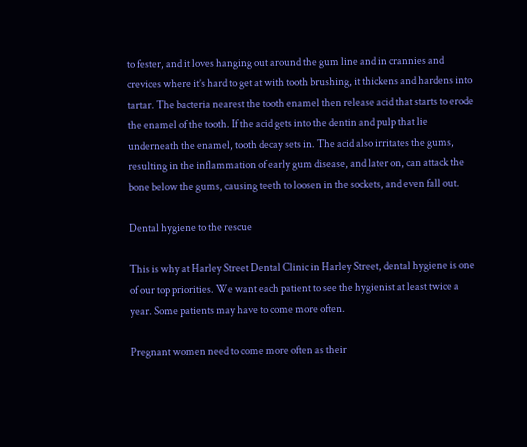to fester, and it loves hanging out around the gum line and in crannies and crevices where it’s hard to get at with tooth brushing, it thickens and hardens into tartar. The bacteria nearest the tooth enamel then release acid that starts to erode the enamel of the tooth. If the acid gets into the dentin and pulp that lie underneath the enamel, tooth decay sets in. The acid also irritates the gums, resulting in the inflammation of early gum disease, and later on, can attack the bone below the gums, causing teeth to loosen in the sockets, and even fall out.

Dental hygiene to the rescue

This is why at Harley Street Dental Clinic in Harley Street, dental hygiene is one of our top priorities. We want each patient to see the hygienist at least twice a year. Some patients may have to come more often.

Pregnant women need to come more often as their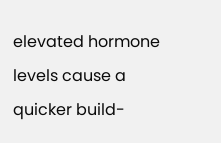elevated hormone levels cause a quicker build-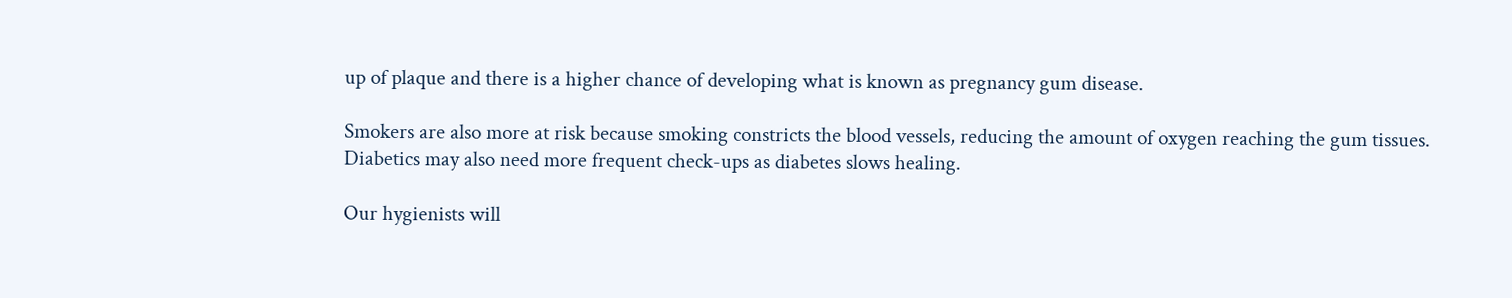up of plaque and there is a higher chance of developing what is known as pregnancy gum disease.

Smokers are also more at risk because smoking constricts the blood vessels, reducing the amount of oxygen reaching the gum tissues. Diabetics may also need more frequent check-ups as diabetes slows healing.

Our hygienists will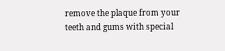remove the plaque from your teeth and gums with special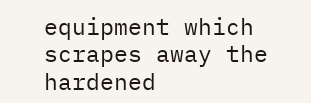equipment which scrapes away the hardened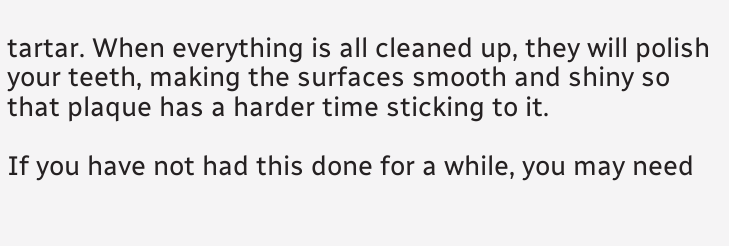tartar. When everything is all cleaned up, they will polish your teeth, making the surfaces smooth and shiny so that plaque has a harder time sticking to it.

If you have not had this done for a while, you may need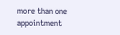more than one appointment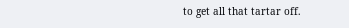to get all that tartar off.